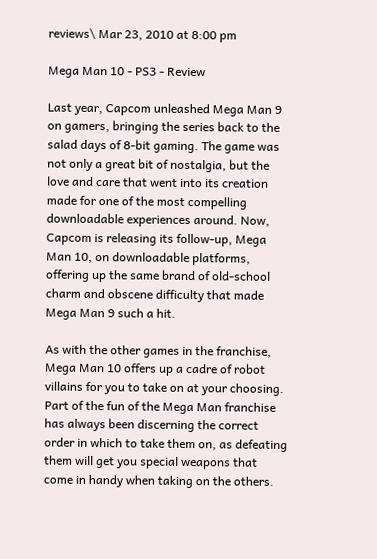reviews\ Mar 23, 2010 at 8:00 pm

Mega Man 10 - PS3 - Review

Last year, Capcom unleashed Mega Man 9 on gamers, bringing the series back to the salad days of 8-bit gaming. The game was not only a great bit of nostalgia, but the love and care that went into its creation made for one of the most compelling downloadable experiences around. Now, Capcom is releasing its follow-up, Mega Man 10, on downloadable platforms, offering up the same brand of old-school charm and obscene difficulty that made Mega Man 9 such a hit.

As with the other games in the franchise, Mega Man 10 offers up a cadre of robot villains for you to take on at your choosing. Part of the fun of the Mega Man franchise has always been discerning the correct order in which to take them on, as defeating them will get you special weapons that come in handy when taking on the others.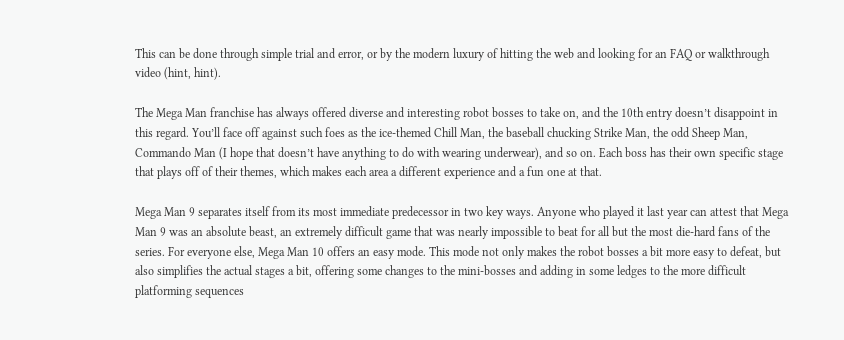This can be done through simple trial and error, or by the modern luxury of hitting the web and looking for an FAQ or walkthrough video (hint, hint).

The Mega Man franchise has always offered diverse and interesting robot bosses to take on, and the 10th entry doesn’t disappoint in this regard. You’ll face off against such foes as the ice-themed Chill Man, the baseball chucking Strike Man, the odd Sheep Man, Commando Man (I hope that doesn’t have anything to do with wearing underwear), and so on. Each boss has their own specific stage that plays off of their themes, which makes each area a different experience and a fun one at that.

Mega Man 9 separates itself from its most immediate predecessor in two key ways. Anyone who played it last year can attest that Mega Man 9 was an absolute beast, an extremely difficult game that was nearly impossible to beat for all but the most die-hard fans of the series. For everyone else, Mega Man 10 offers an easy mode. This mode not only makes the robot bosses a bit more easy to defeat, but also simplifies the actual stages a bit, offering some changes to the mini-bosses and adding in some ledges to the more difficult platforming sequences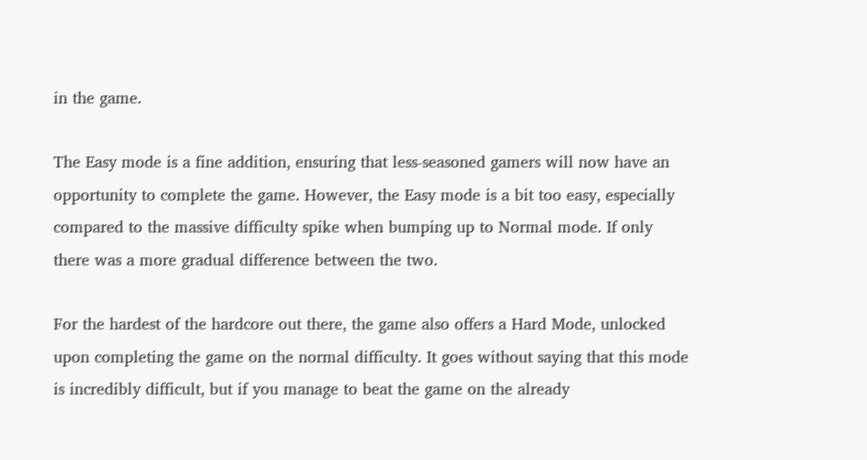in the game.

The Easy mode is a fine addition, ensuring that less-seasoned gamers will now have an opportunity to complete the game. However, the Easy mode is a bit too easy, especially compared to the massive difficulty spike when bumping up to Normal mode. If only there was a more gradual difference between the two.

For the hardest of the hardcore out there, the game also offers a Hard Mode, unlocked upon completing the game on the normal difficulty. It goes without saying that this mode is incredibly difficult, but if you manage to beat the game on the already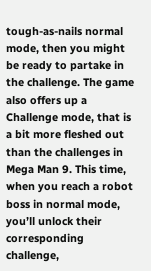tough-as-nails normal mode, then you might be ready to partake in the challenge. The game also offers up a Challenge mode, that is a bit more fleshed out than the challenges in Mega Man 9. This time, when you reach a robot boss in normal mode, you’ll unlock their corresponding challenge,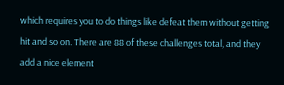which requires you to do things like defeat them without getting hit and so on. There are 88 of these challenges total, and they add a nice element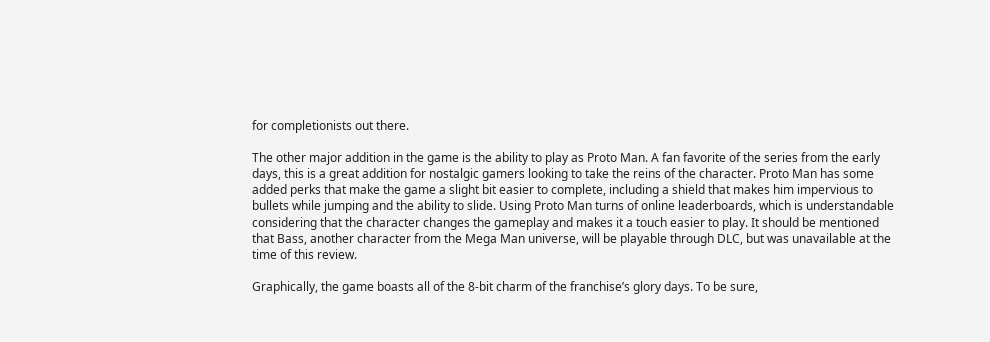for completionists out there.

The other major addition in the game is the ability to play as Proto Man. A fan favorite of the series from the early days, this is a great addition for nostalgic gamers looking to take the reins of the character. Proto Man has some added perks that make the game a slight bit easier to complete, including a shield that makes him impervious to bullets while jumping and the ability to slide. Using Proto Man turns of online leaderboards, which is understandable considering that the character changes the gameplay and makes it a touch easier to play. It should be mentioned that Bass, another character from the Mega Man universe, will be playable through DLC, but was unavailable at the time of this review.

Graphically, the game boasts all of the 8-bit charm of the franchise’s glory days. To be sure,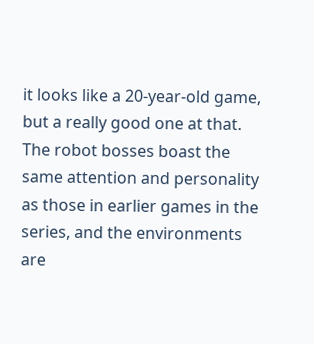it looks like a 20-year-old game, but a really good one at that. The robot bosses boast the same attention and personality as those in earlier games in the series, and the environments are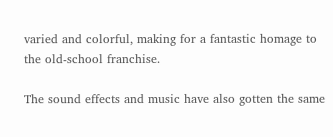varied and colorful, making for a fantastic homage to the old-school franchise.

The sound effects and music have also gotten the same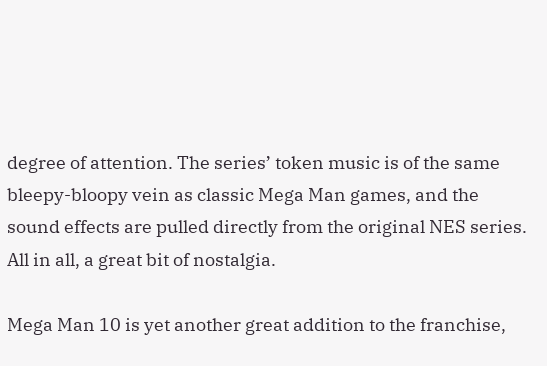degree of attention. The series’ token music is of the same bleepy-bloopy vein as classic Mega Man games, and the sound effects are pulled directly from the original NES series. All in all, a great bit of nostalgia.

Mega Man 10 is yet another great addition to the franchise,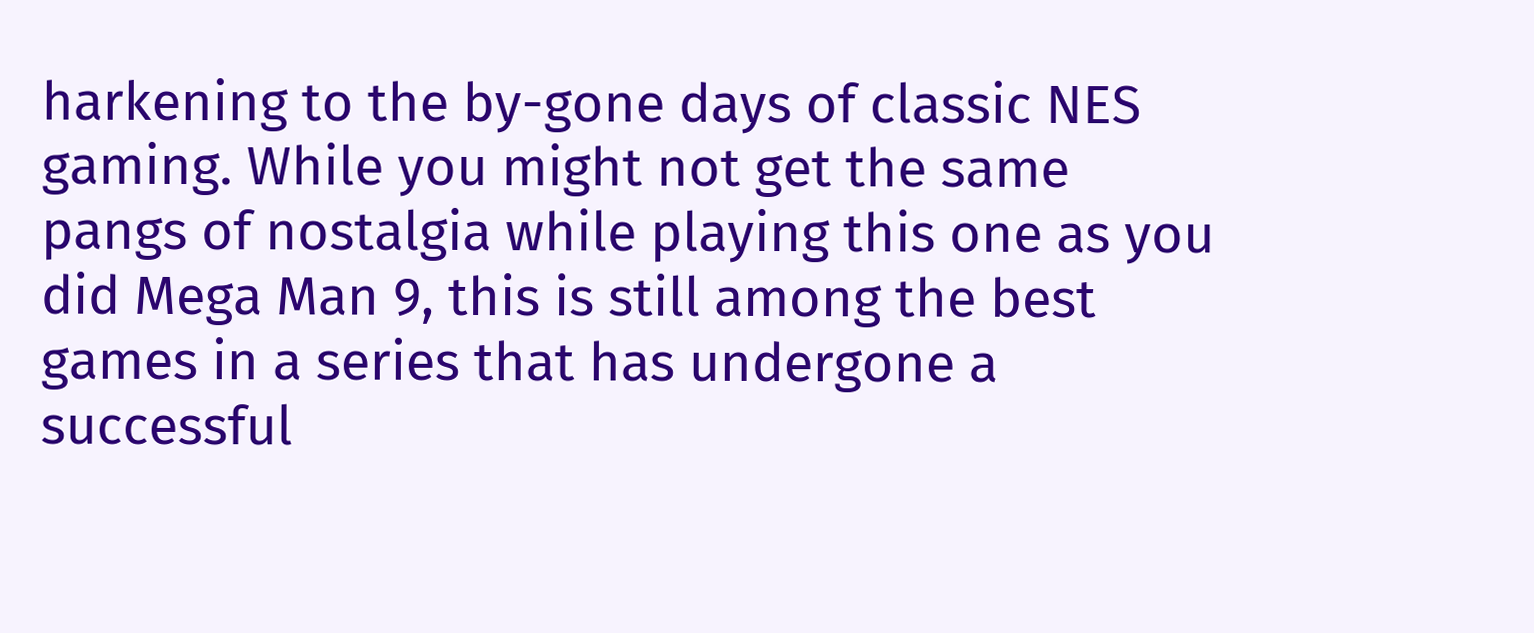harkening to the by-gone days of classic NES gaming. While you might not get the same pangs of nostalgia while playing this one as you did Mega Man 9, this is still among the best games in a series that has undergone a successful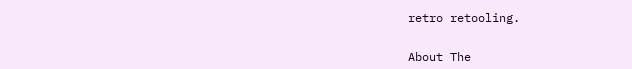retro retooling.


About The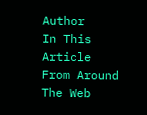Author
In This Article
From Around The Web